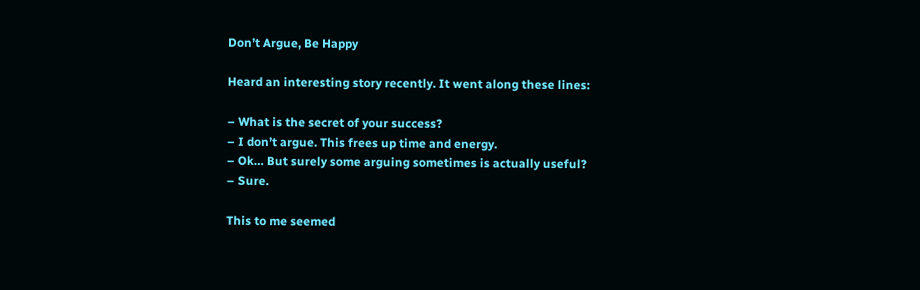Don’t Argue, Be Happy

Heard an interesting story recently. It went along these lines:

– What is the secret of your success?
– I don’t argue. This frees up time and energy.
– Ok… But surely some arguing sometimes is actually useful?
– Sure.

This to me seemed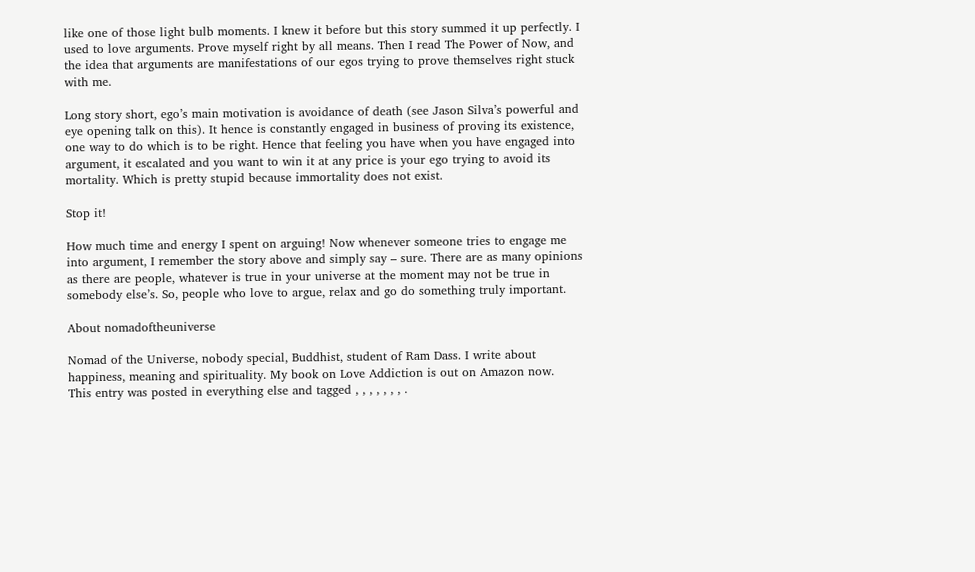like one of those light bulb moments. I knew it before but this story summed it up perfectly. I used to love arguments. Prove myself right by all means. Then I read The Power of Now, and the idea that arguments are manifestations of our egos trying to prove themselves right stuck with me.

Long story short, ego’s main motivation is avoidance of death (see Jason Silva’s powerful and eye opening talk on this). It hence is constantly engaged in business of proving its existence, one way to do which is to be right. Hence that feeling you have when you have engaged into argument, it escalated and you want to win it at any price is your ego trying to avoid its mortality. Which is pretty stupid because immortality does not exist.

Stop it!

How much time and energy I spent on arguing! Now whenever someone tries to engage me into argument, I remember the story above and simply say – sure. There are as many opinions as there are people, whatever is true in your universe at the moment may not be true in somebody else’s. So, people who love to argue, relax and go do something truly important.

About nomadoftheuniverse

Nomad of the Universe, nobody special, Buddhist, student of Ram Dass. I write about happiness, meaning and spirituality. My book on Love Addiction is out on Amazon now.
This entry was posted in everything else and tagged , , , , , , , .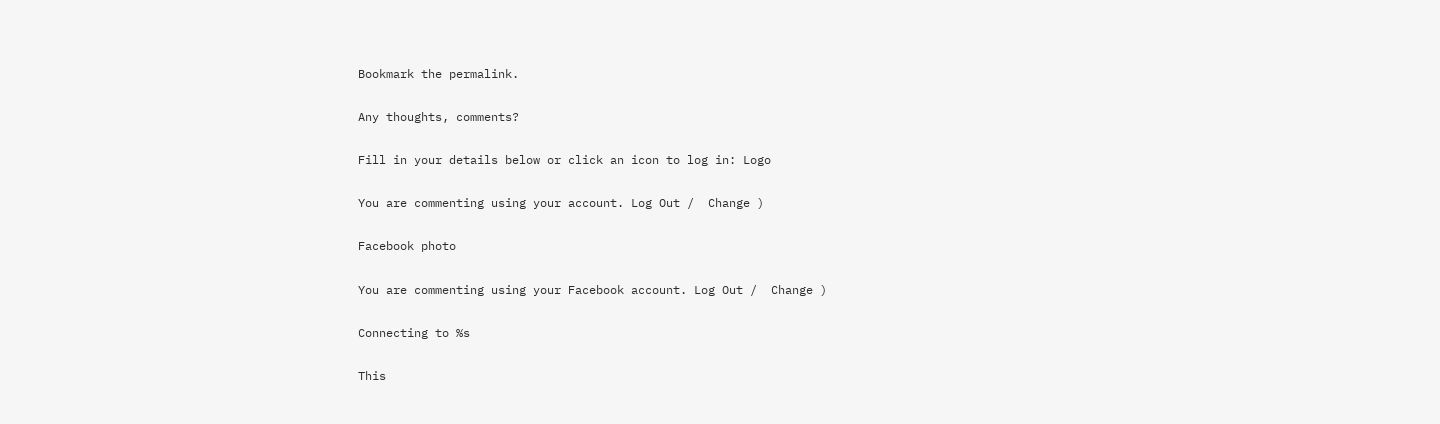Bookmark the permalink.

Any thoughts, comments?

Fill in your details below or click an icon to log in: Logo

You are commenting using your account. Log Out /  Change )

Facebook photo

You are commenting using your Facebook account. Log Out /  Change )

Connecting to %s

This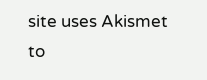site uses Akismet to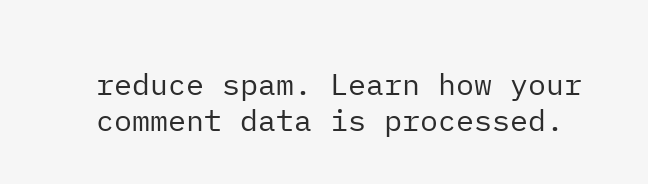reduce spam. Learn how your comment data is processed.